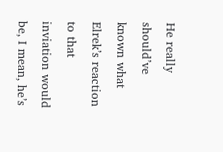He really should’ve known what Elrek’s reaction to that inviation would be, I mean, he’s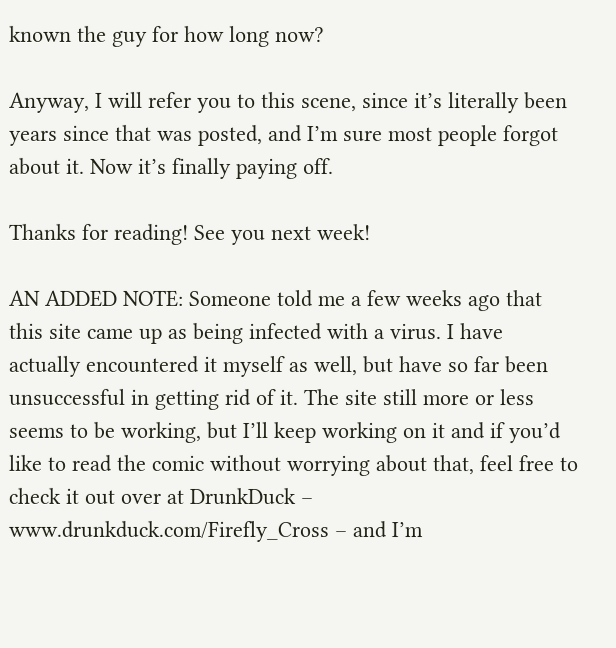known the guy for how long now?

Anyway, I will refer you to this scene, since it’s literally been years since that was posted, and I’m sure most people forgot about it. Now it’s finally paying off.

Thanks for reading! See you next week!

AN ADDED NOTE: Someone told me a few weeks ago that this site came up as being infected with a virus. I have actually encountered it myself as well, but have so far been unsuccessful in getting rid of it. The site still more or less seems to be working, but I’ll keep working on it and if you’d like to read the comic without worrying about that, feel free to check it out over at DrunkDuck – www.drunkduck.com/Firefly_Cross – and I’m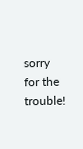sorry for the trouble!